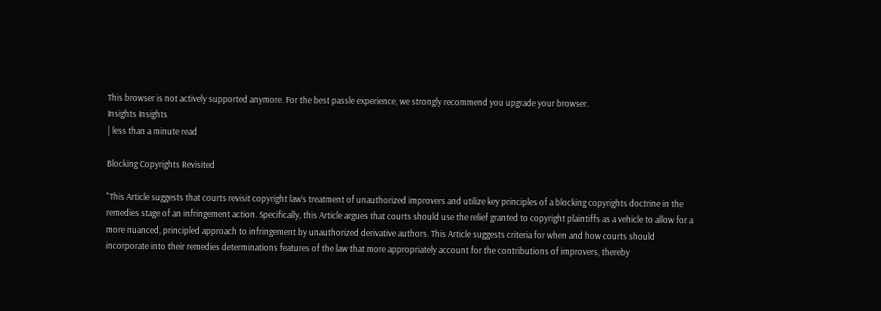This browser is not actively supported anymore. For the best passle experience, we strongly recommend you upgrade your browser.
Insights Insights
| less than a minute read

Blocking Copyrights Revisited

"This Article suggests that courts revisit copyright law’s treatment of unauthorized improvers and utilize key principles of a blocking copyrights doctrine in the remedies stage of an infringement action. Specifically, this Article argues that courts should use the relief granted to copyright plaintiffs as a vehicle to allow for a more nuanced, principled approach to infringement by unauthorized derivative authors. This Article suggests criteria for when and how courts should incorporate into their remedies determinations features of the law that more appropriately account for the contributions of improvers, thereby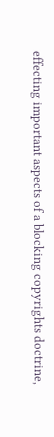effecting important aspects of a blocking copyrights doctrine,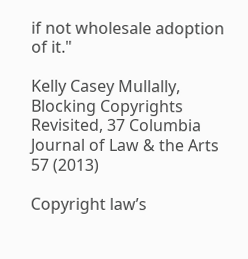if not wholesale adoption of it."

Kelly Casey Mullally, Blocking Copyrights Revisited, 37 Columbia Journal of Law & the Arts 57 (2013)

Copyright law’s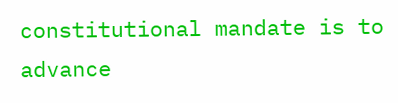constitutional mandate is to advance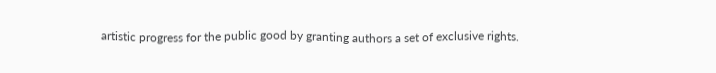artistic progress for the public good by granting authors a set of exclusive rights.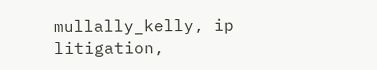mullally_kelly, ip litigation,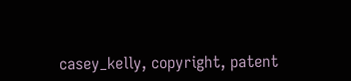casey_kelly, copyright, patent